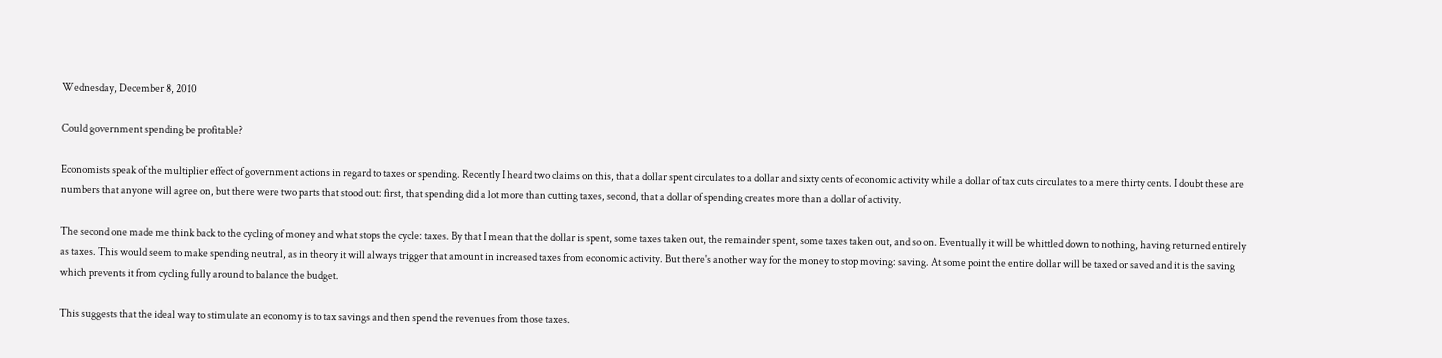Wednesday, December 8, 2010

Could government spending be profitable?

Economists speak of the multiplier effect of government actions in regard to taxes or spending. Recently I heard two claims on this, that a dollar spent circulates to a dollar and sixty cents of economic activity while a dollar of tax cuts circulates to a mere thirty cents. I doubt these are numbers that anyone will agree on, but there were two parts that stood out: first, that spending did a lot more than cutting taxes, second, that a dollar of spending creates more than a dollar of activity.

The second one made me think back to the cycling of money and what stops the cycle: taxes. By that I mean that the dollar is spent, some taxes taken out, the remainder spent, some taxes taken out, and so on. Eventually it will be whittled down to nothing, having returned entirely as taxes. This would seem to make spending neutral, as in theory it will always trigger that amount in increased taxes from economic activity. But there's another way for the money to stop moving: saving. At some point the entire dollar will be taxed or saved and it is the saving which prevents it from cycling fully around to balance the budget.

This suggests that the ideal way to stimulate an economy is to tax savings and then spend the revenues from those taxes.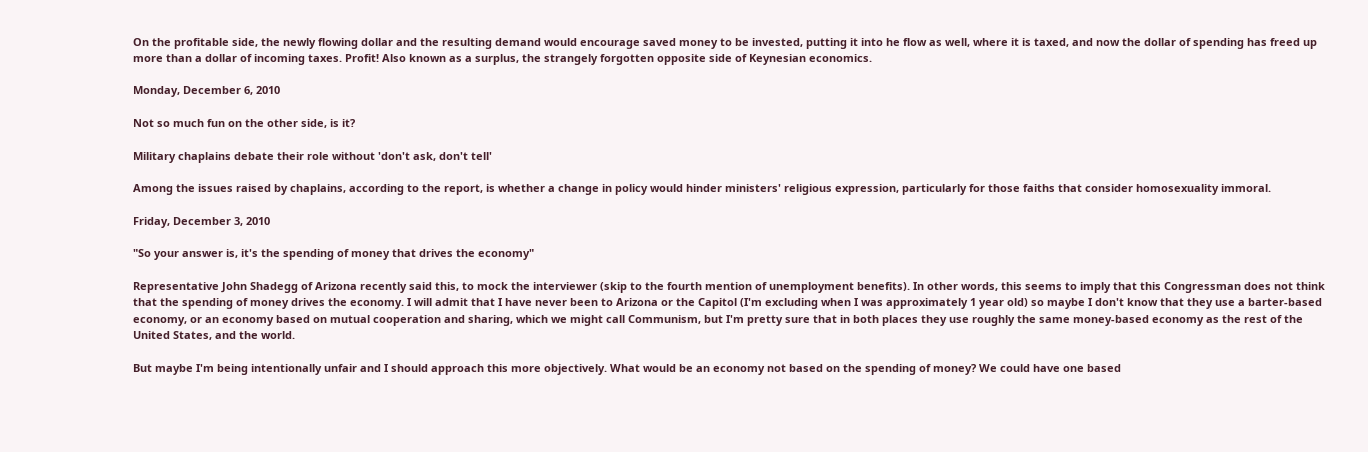On the profitable side, the newly flowing dollar and the resulting demand would encourage saved money to be invested, putting it into he flow as well, where it is taxed, and now the dollar of spending has freed up more than a dollar of incoming taxes. Profit! Also known as a surplus, the strangely forgotten opposite side of Keynesian economics.

Monday, December 6, 2010

Not so much fun on the other side, is it?

Military chaplains debate their role without 'don't ask, don't tell'

Among the issues raised by chaplains, according to the report, is whether a change in policy would hinder ministers' religious expression, particularly for those faiths that consider homosexuality immoral.

Friday, December 3, 2010

"So your answer is, it's the spending of money that drives the economy"

Representative John Shadegg of Arizona recently said this, to mock the interviewer (skip to the fourth mention of unemployment benefits). In other words, this seems to imply that this Congressman does not think that the spending of money drives the economy. I will admit that I have never been to Arizona or the Capitol (I'm excluding when I was approximately 1 year old) so maybe I don't know that they use a barter-based economy, or an economy based on mutual cooperation and sharing, which we might call Communism, but I'm pretty sure that in both places they use roughly the same money-based economy as the rest of the United States, and the world.

But maybe I'm being intentionally unfair and I should approach this more objectively. What would be an economy not based on the spending of money? We could have one based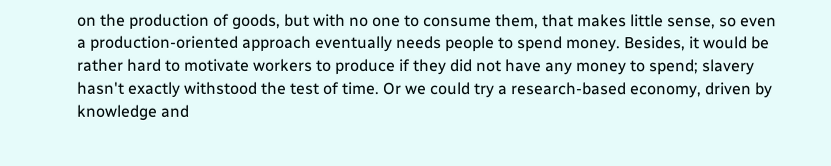on the production of goods, but with no one to consume them, that makes little sense, so even a production-oriented approach eventually needs people to spend money. Besides, it would be rather hard to motivate workers to produce if they did not have any money to spend; slavery hasn't exactly withstood the test of time. Or we could try a research-based economy, driven by knowledge and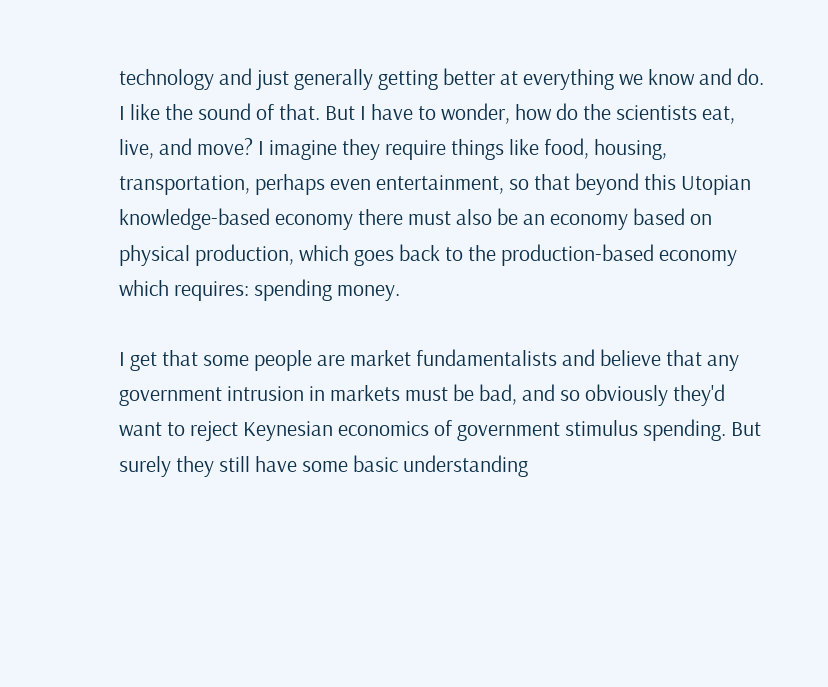technology and just generally getting better at everything we know and do. I like the sound of that. But I have to wonder, how do the scientists eat, live, and move? I imagine they require things like food, housing, transportation, perhaps even entertainment, so that beyond this Utopian knowledge-based economy there must also be an economy based on physical production, which goes back to the production-based economy which requires: spending money.

I get that some people are market fundamentalists and believe that any government intrusion in markets must be bad, and so obviously they'd want to reject Keynesian economics of government stimulus spending. But surely they still have some basic understanding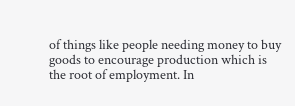of things like people needing money to buy goods to encourage production which is the root of employment. In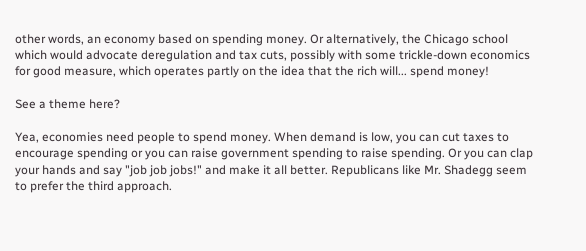other words, an economy based on spending money. Or alternatively, the Chicago school which would advocate deregulation and tax cuts, possibly with some trickle-down economics for good measure, which operates partly on the idea that the rich will... spend money!

See a theme here?

Yea, economies need people to spend money. When demand is low, you can cut taxes to encourage spending or you can raise government spending to raise spending. Or you can clap your hands and say "job job jobs!" and make it all better. Republicans like Mr. Shadegg seem to prefer the third approach.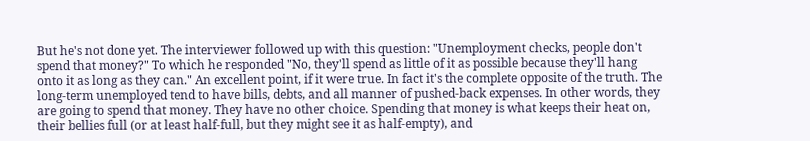But he's not done yet. The interviewer followed up with this question: "Unemployment checks, people don't spend that money?" To which he responded "No, they'll spend as little of it as possible because they'll hang onto it as long as they can." An excellent point, if it were true. In fact it's the complete opposite of the truth. The long-term unemployed tend to have bills, debts, and all manner of pushed-back expenses. In other words, they are going to spend that money. They have no other choice. Spending that money is what keeps their heat on, their bellies full (or at least half-full, but they might see it as half-empty), and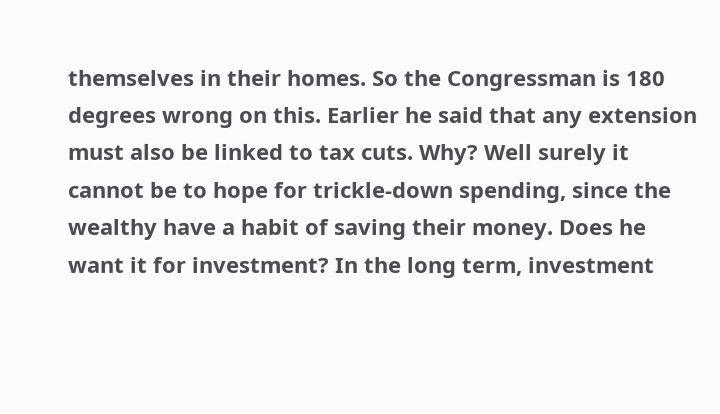themselves in their homes. So the Congressman is 180 degrees wrong on this. Earlier he said that any extension must also be linked to tax cuts. Why? Well surely it cannot be to hope for trickle-down spending, since the wealthy have a habit of saving their money. Does he want it for investment? In the long term, investment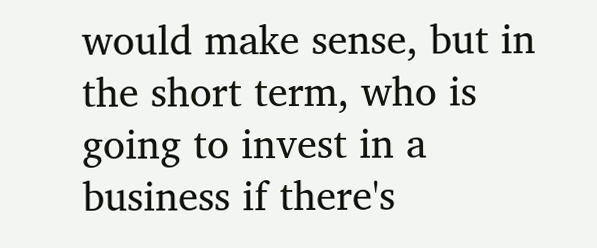would make sense, but in the short term, who is going to invest in a business if there's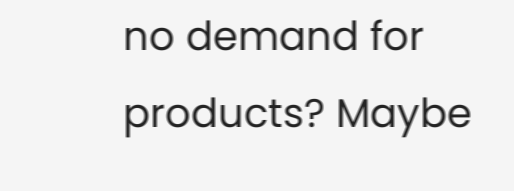no demand for products? Maybe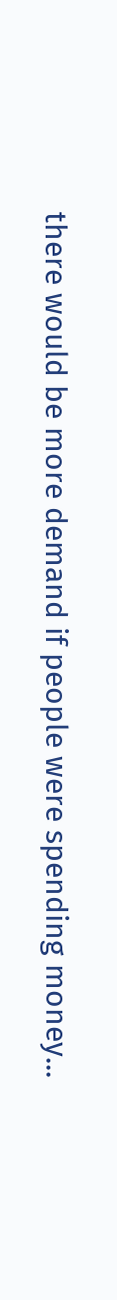there would be more demand if people were spending money...